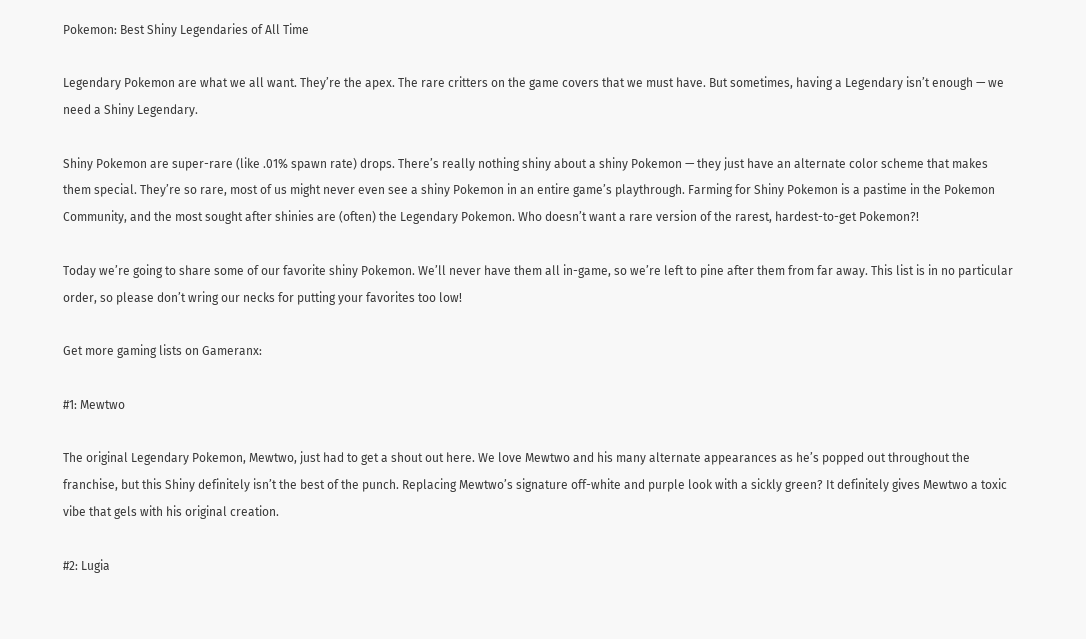Pokemon: Best Shiny Legendaries of All Time

Legendary Pokemon are what we all want. They’re the apex. The rare critters on the game covers that we must have. But sometimes, having a Legendary isn’t enough — we need a Shiny Legendary.

Shiny Pokemon are super-rare (like .01% spawn rate) drops. There’s really nothing shiny about a shiny Pokemon — they just have an alternate color scheme that makes them special. They’re so rare, most of us might never even see a shiny Pokemon in an entire game’s playthrough. Farming for Shiny Pokemon is a pastime in the Pokemon Community, and the most sought after shinies are (often) the Legendary Pokemon. Who doesn’t want a rare version of the rarest, hardest-to-get Pokemon?!

Today we’re going to share some of our favorite shiny Pokemon. We’ll never have them all in-game, so we’re left to pine after them from far away. This list is in no particular order, so please don’t wring our necks for putting your favorites too low!

Get more gaming lists on Gameranx:

#1: Mewtwo

The original Legendary Pokemon, Mewtwo, just had to get a shout out here. We love Mewtwo and his many alternate appearances as he’s popped out throughout the franchise, but this Shiny definitely isn’t the best of the punch. Replacing Mewtwo’s signature off-white and purple look with a sickly green? It definitely gives Mewtwo a toxic vibe that gels with his original creation.

#2: Lugia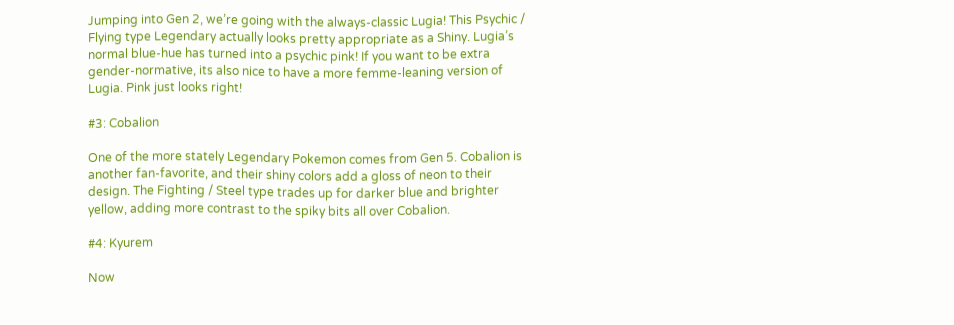Jumping into Gen 2, we’re going with the always-classic Lugia! This Psychic / Flying type Legendary actually looks pretty appropriate as a Shiny. Lugia’s normal blue-hue has turned into a psychic pink! If you want to be extra gender-normative, its also nice to have a more femme-leaning version of Lugia. Pink just looks right!

#3: Cobalion

One of the more stately Legendary Pokemon comes from Gen 5. Cobalion is another fan-favorite, and their shiny colors add a gloss of neon to their design. The Fighting / Steel type trades up for darker blue and brighter yellow, adding more contrast to the spiky bits all over Cobalion.

#4: Kyurem

Now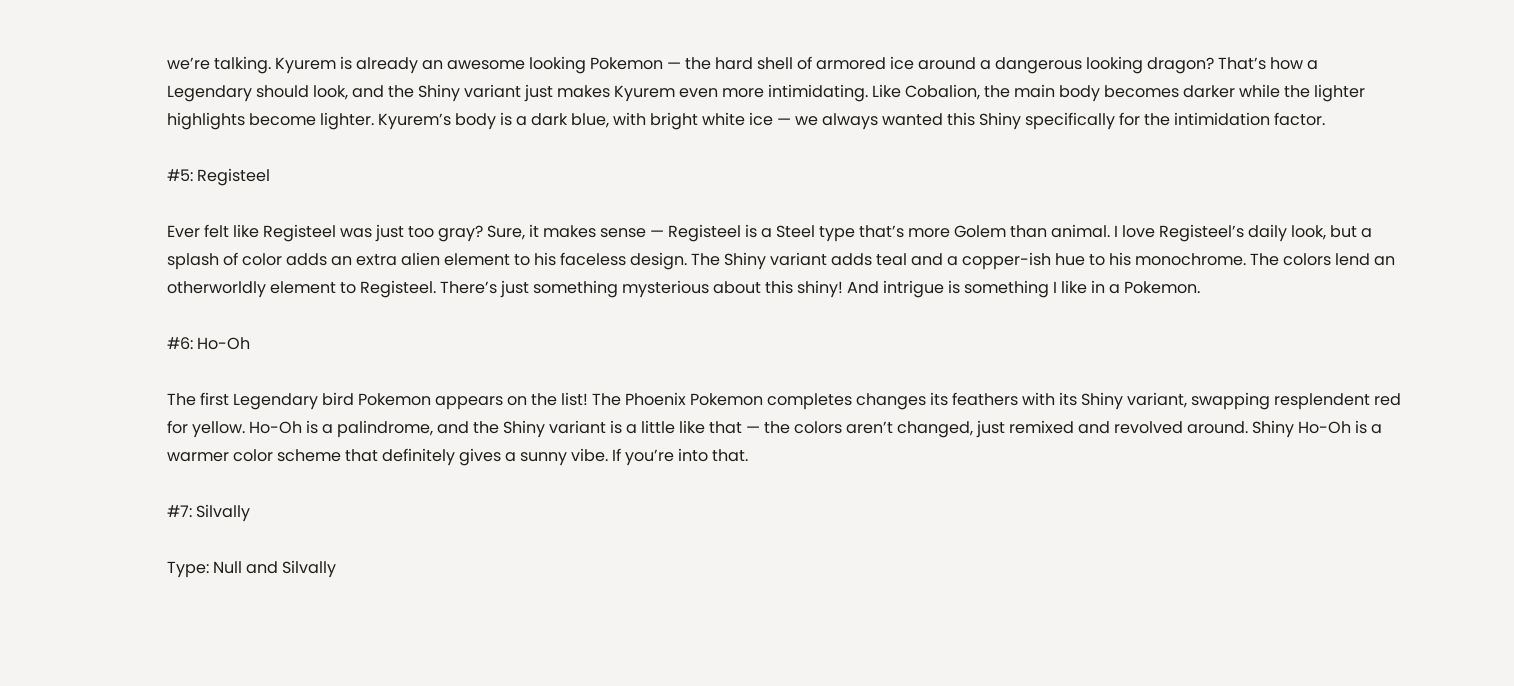we’re talking. Kyurem is already an awesome looking Pokemon — the hard shell of armored ice around a dangerous looking dragon? That’s how a Legendary should look, and the Shiny variant just makes Kyurem even more intimidating. Like Cobalion, the main body becomes darker while the lighter highlights become lighter. Kyurem’s body is a dark blue, with bright white ice — we always wanted this Shiny specifically for the intimidation factor.

#5: Registeel

Ever felt like Registeel was just too gray? Sure, it makes sense — Registeel is a Steel type that’s more Golem than animal. I love Registeel’s daily look, but a splash of color adds an extra alien element to his faceless design. The Shiny variant adds teal and a copper-ish hue to his monochrome. The colors lend an otherworldly element to Registeel. There’s just something mysterious about this shiny! And intrigue is something I like in a Pokemon.

#6: Ho-Oh

The first Legendary bird Pokemon appears on the list! The Phoenix Pokemon completes changes its feathers with its Shiny variant, swapping resplendent red for yellow. Ho-Oh is a palindrome, and the Shiny variant is a little like that — the colors aren’t changed, just remixed and revolved around. Shiny Ho-Oh is a warmer color scheme that definitely gives a sunny vibe. If you’re into that.

#7: Silvally

Type: Null and Silvally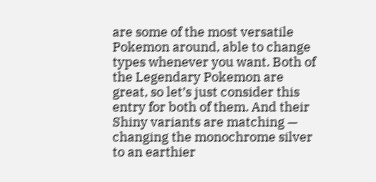are some of the most versatile Pokemon around, able to change types whenever you want. Both of the Legendary Pokemon are great, so let’s just consider this entry for both of them. And their Shiny variants are matching — changing the monochrome silver to an earthier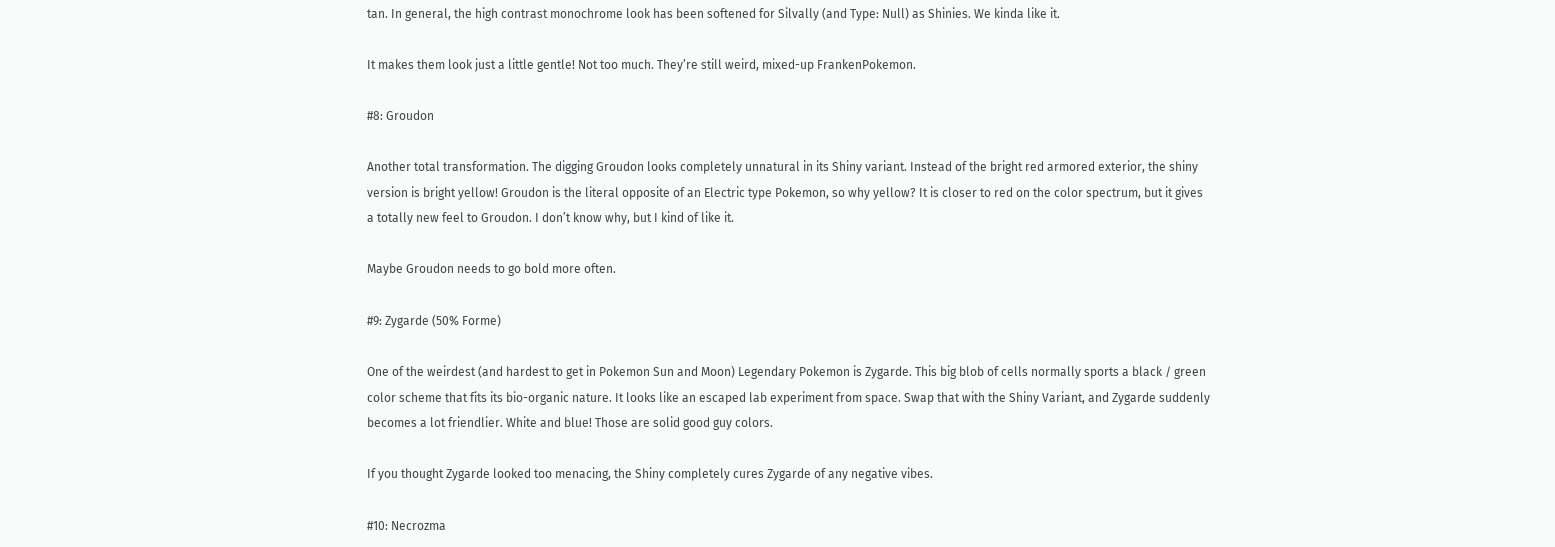tan. In general, the high contrast monochrome look has been softened for Silvally (and Type: Null) as Shinies. We kinda like it.

It makes them look just a little gentle! Not too much. They’re still weird, mixed-up FrankenPokemon.

#8: Groudon

Another total transformation. The digging Groudon looks completely unnatural in its Shiny variant. Instead of the bright red armored exterior, the shiny version is bright yellow! Groudon is the literal opposite of an Electric type Pokemon, so why yellow? It is closer to red on the color spectrum, but it gives a totally new feel to Groudon. I don’t know why, but I kind of like it.

Maybe Groudon needs to go bold more often.

#9: Zygarde (50% Forme)

One of the weirdest (and hardest to get in Pokemon Sun and Moon) Legendary Pokemon is Zygarde. This big blob of cells normally sports a black / green color scheme that fits its bio-organic nature. It looks like an escaped lab experiment from space. Swap that with the Shiny Variant, and Zygarde suddenly becomes a lot friendlier. White and blue! Those are solid good guy colors.

If you thought Zygarde looked too menacing, the Shiny completely cures Zygarde of any negative vibes.

#10: Necrozma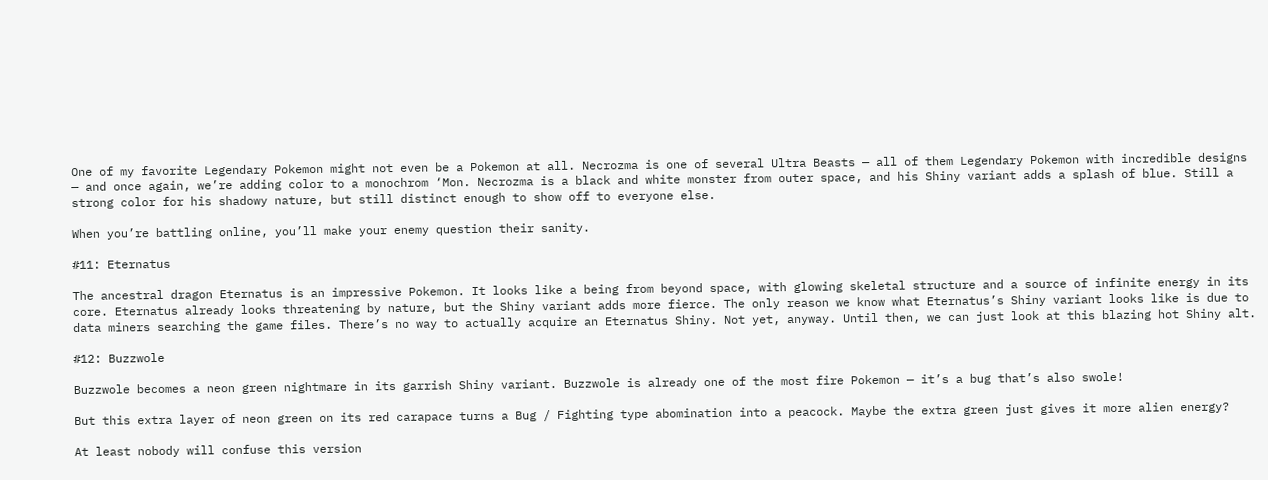One of my favorite Legendary Pokemon might not even be a Pokemon at all. Necrozma is one of several Ultra Beasts — all of them Legendary Pokemon with incredible designs — and once again, we’re adding color to a monochrom ‘Mon. Necrozma is a black and white monster from outer space, and his Shiny variant adds a splash of blue. Still a strong color for his shadowy nature, but still distinct enough to show off to everyone else.

When you’re battling online, you’ll make your enemy question their sanity.

#11: Eternatus

The ancestral dragon Eternatus is an impressive Pokemon. It looks like a being from beyond space, with glowing skeletal structure and a source of infinite energy in its core. Eternatus already looks threatening by nature, but the Shiny variant adds more fierce. The only reason we know what Eternatus’s Shiny variant looks like is due to data miners searching the game files. There’s no way to actually acquire an Eternatus Shiny. Not yet, anyway. Until then, we can just look at this blazing hot Shiny alt.

#12: Buzzwole

Buzzwole becomes a neon green nightmare in its garrish Shiny variant. Buzzwole is already one of the most fire Pokemon — it’s a bug that’s also swole!

But this extra layer of neon green on its red carapace turns a Bug / Fighting type abomination into a peacock. Maybe the extra green just gives it more alien energy?

At least nobody will confuse this version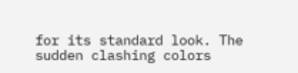for its standard look. The sudden clashing colors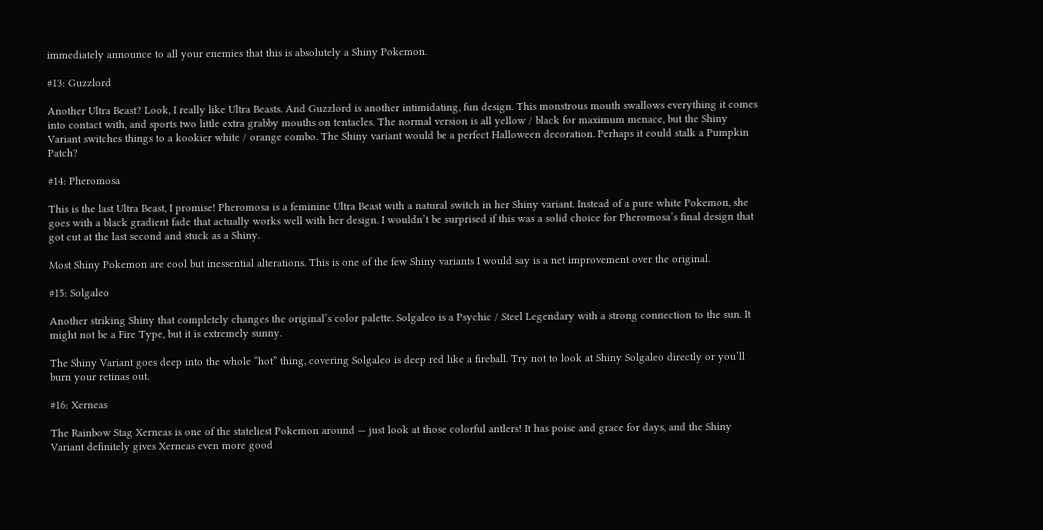immediately announce to all your enemies that this is absolutely a Shiny Pokemon.

#13: Guzzlord

Another Ultra Beast? Look, I really like Ultra Beasts. And Guzzlord is another intimidating, fun design. This monstrous mouth swallows everything it comes into contact with, and sports two little extra grabby mouths on tentacles. The normal version is all yellow / black for maximum menace, but the Shiny Variant switches things to a kookier white / orange combo. The Shiny variant would be a perfect Halloween decoration. Perhaps it could stalk a Pumpkin Patch?

#14: Pheromosa

This is the last Ultra Beast, I promise! Pheromosa is a feminine Ultra Beast with a natural switch in her Shiny variant. Instead of a pure white Pokemon, she goes with a black gradient fade that actually works well with her design. I wouldn’t be surprised if this was a solid choice for Pheromosa’s final design that got cut at the last second and stuck as a Shiny.

Most Shiny Pokemon are cool but inessential alterations. This is one of the few Shiny variants I would say is a net improvement over the original.

#15: Solgaleo

Another striking Shiny that completely changes the original’s color palette. Solgaleo is a Psychic / Steel Legendary with a strong connection to the sun. It might not be a Fire Type, but it is extremely sunny.

The Shiny Variant goes deep into the whole “hot” thing, covering Solgaleo is deep red like a fireball. Try not to look at Shiny Solgaleo directly or you’ll burn your retinas out.

#16: Xerneas

The Rainbow Stag Xerneas is one of the stateliest Pokemon around — just look at those colorful antlers! It has poise and grace for days, and the Shiny Variant definitely gives Xerneas even more good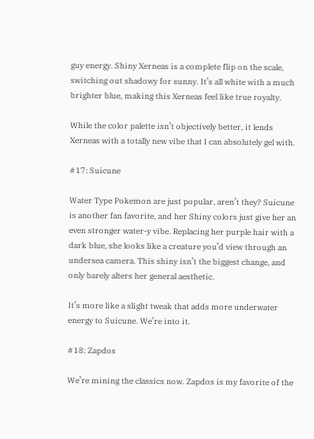guy energy. Shiny Xerneas is a complete flip on the scale, switching out shadowy for sunny. It’s all white with a much brighter blue, making this Xerneas feel like true royalty.

While the color palette isn’t objectively better, it lends Xerneas with a totally new vibe that I can absolutely gel with.

#17: Suicune

Water Type Pokemon are just popular, aren’t they? Suicune is another fan favorite, and her Shiny colors just give her an even stronger water-y vibe. Replacing her purple hair with a dark blue, she looks like a creature you’d view through an undersea camera. This shiny isn’t the biggest change, and only barely alters her general aesthetic.

It’s more like a slight tweak that adds more underwater energy to Suicune. We’re into it.

#18: Zapdos

We’re mining the classics now. Zapdos is my favorite of the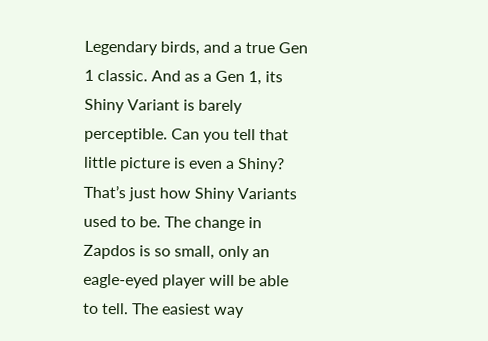Legendary birds, and a true Gen 1 classic. And as a Gen 1, its Shiny Variant is barely perceptible. Can you tell that little picture is even a Shiny? That’s just how Shiny Variants used to be. The change in Zapdos is so small, only an eagle-eyed player will be able to tell. The easiest way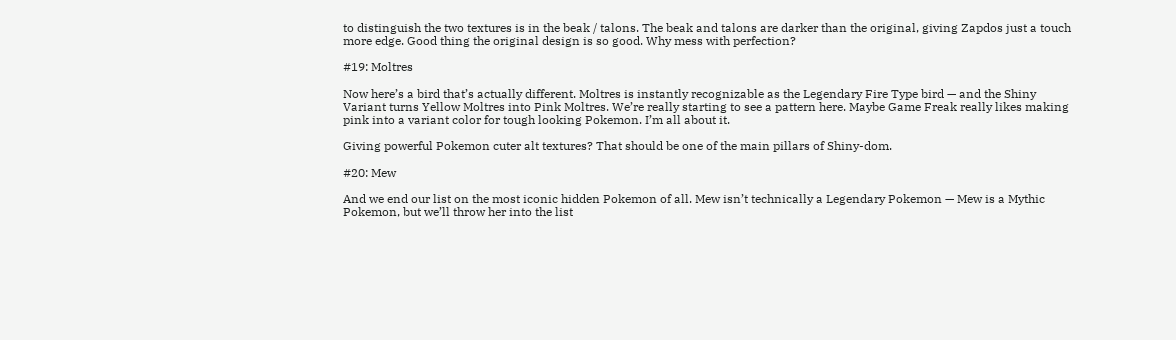to distinguish the two textures is in the beak / talons. The beak and talons are darker than the original, giving Zapdos just a touch more edge. Good thing the original design is so good. Why mess with perfection?

#19: Moltres

Now here’s a bird that’s actually different. Moltres is instantly recognizable as the Legendary Fire Type bird — and the Shiny Variant turns Yellow Moltres into Pink Moltres. We’re really starting to see a pattern here. Maybe Game Freak really likes making pink into a variant color for tough looking Pokemon. I’m all about it.

Giving powerful Pokemon cuter alt textures? That should be one of the main pillars of Shiny-dom.

#20: Mew

And we end our list on the most iconic hidden Pokemon of all. Mew isn’t technically a Legendary Pokemon — Mew is a Mythic Pokemon, but we’ll throw her into the list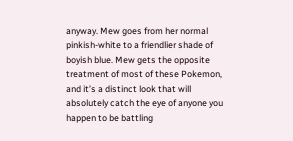anyway. Mew goes from her normal pinkish-white to a friendlier shade of boyish blue. Mew gets the opposite treatment of most of these Pokemon, and it’s a distinct look that will absolutely catch the eye of anyone you happen to be battling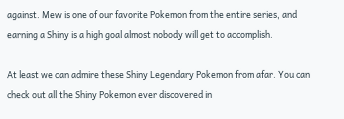against. Mew is one of our favorite Pokemon from the entire series, and earning a Shiny is a high goal almost nobody will get to accomplish.

At least we can admire these Shiny Legendary Pokemon from afar. You can check out all the Shiny Pokemon ever discovered in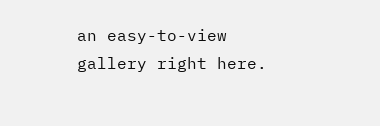an easy-to-view gallery right here.